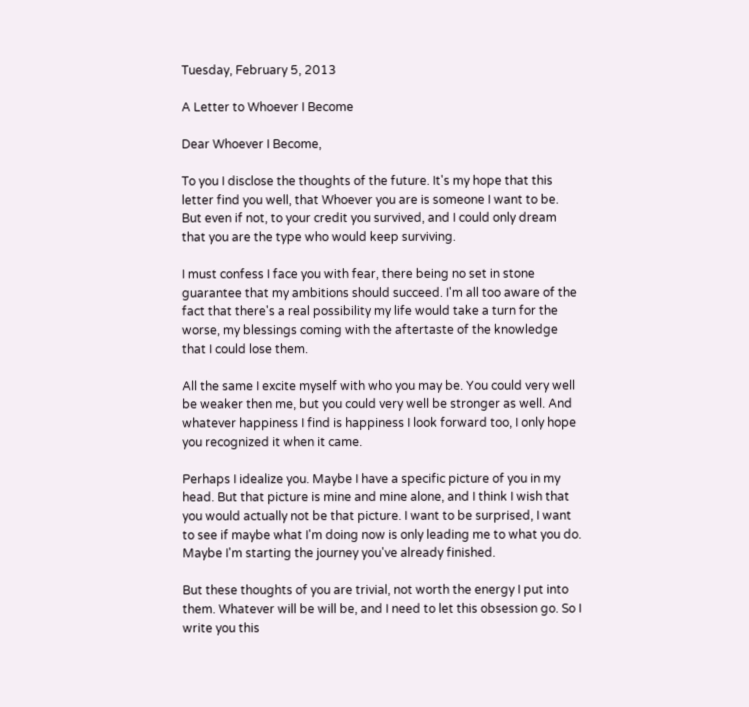Tuesday, February 5, 2013

A Letter to Whoever I Become

Dear Whoever I Become,

To you I disclose the thoughts of the future. It's my hope that this letter find you well, that Whoever you are is someone I want to be. But even if not, to your credit you survived, and I could only dream that you are the type who would keep surviving.

I must confess I face you with fear, there being no set in stone guarantee that my ambitions should succeed. I'm all too aware of the fact that there's a real possibility my life would take a turn for the worse, my blessings coming with the aftertaste of the knowledge that I could lose them.

All the same I excite myself with who you may be. You could very well be weaker then me, but you could very well be stronger as well. And whatever happiness I find is happiness I look forward too, I only hope you recognized it when it came.

Perhaps I idealize you. Maybe I have a specific picture of you in my head. But that picture is mine and mine alone, and I think I wish that you would actually not be that picture. I want to be surprised, I want to see if maybe what I'm doing now is only leading me to what you do. Maybe I'm starting the journey you've already finished.

But these thoughts of you are trivial, not worth the energy I put into them. Whatever will be will be, and I need to let this obsession go. So I write you this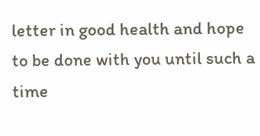letter in good health and hope to be done with you until such a time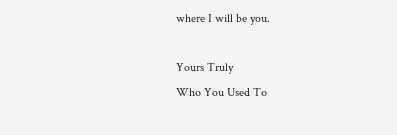where I will be you.

Yours Truly
Who You Used To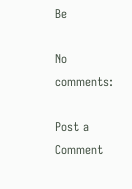Be

No comments:

Post a Comment